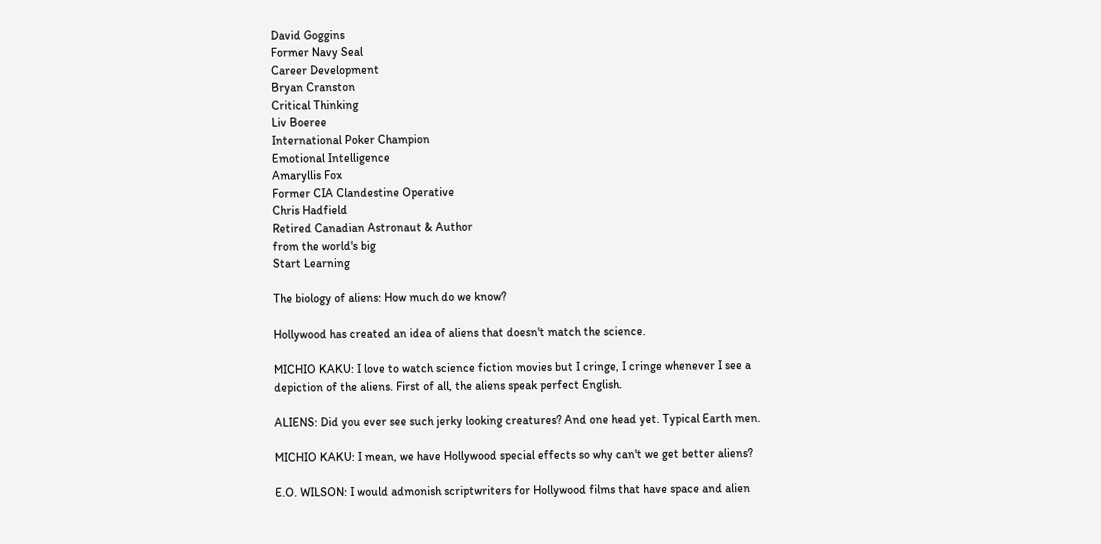David Goggins
Former Navy Seal
Career Development
Bryan Cranston
Critical Thinking
Liv Boeree
International Poker Champion
Emotional Intelligence
Amaryllis Fox
Former CIA Clandestine Operative
Chris Hadfield
Retired Canadian Astronaut & Author
from the world's big
Start Learning

The biology of aliens: How much do we know?

Hollywood has created an idea of aliens that doesn't match the science.

MICHIO KAKU: I love to watch science fiction movies but I cringe, I cringe whenever I see a depiction of the aliens. First of all, the aliens speak perfect English.

ALIENS: Did you ever see such jerky looking creatures? And one head yet. Typical Earth men.

MICHIO KAKU: I mean, we have Hollywood special effects so why can't we get better aliens?

E.O. WILSON: I would admonish scriptwriters for Hollywood films that have space and alien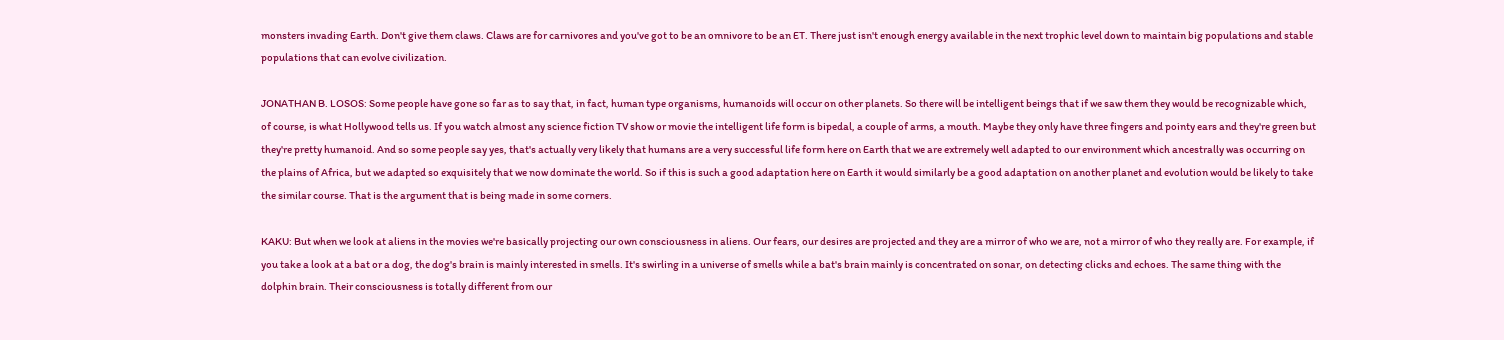monsters invading Earth. Don't give them claws. Claws are for carnivores and you've got to be an omnivore to be an ET. There just isn't enough energy available in the next trophic level down to maintain big populations and stable populations that can evolve civilization.

JONATHAN B. LOSOS: Some people have gone so far as to say that, in fact, human type organisms, humanoids will occur on other planets. So there will be intelligent beings that if we saw them they would be recognizable which, of course, is what Hollywood tells us. If you watch almost any science fiction TV show or movie the intelligent life form is bipedal, a couple of arms, a mouth. Maybe they only have three fingers and pointy ears and they're green but they're pretty humanoid. And so some people say yes, that's actually very likely that humans are a very successful life form here on Earth that we are extremely well adapted to our environment which ancestrally was occurring on the plains of Africa, but we adapted so exquisitely that we now dominate the world. So if this is such a good adaptation here on Earth it would similarly be a good adaptation on another planet and evolution would be likely to take the similar course. That is the argument that is being made in some corners.

KAKU: But when we look at aliens in the movies we're basically projecting our own consciousness in aliens. Our fears, our desires are projected and they are a mirror of who we are, not a mirror of who they really are. For example, if you take a look at a bat or a dog, the dog's brain is mainly interested in smells. It's swirling in a universe of smells while a bat's brain mainly is concentrated on sonar, on detecting clicks and echoes. The same thing with the dolphin brain. Their consciousness is totally different from our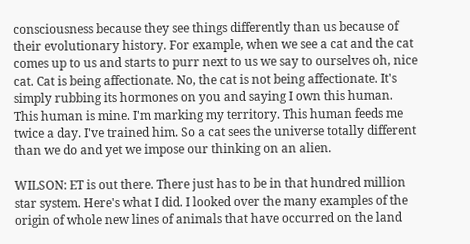consciousness because they see things differently than us because of their evolutionary history. For example, when we see a cat and the cat comes up to us and starts to purr next to us we say to ourselves oh, nice cat. Cat is being affectionate. No, the cat is not being affectionate. It's simply rubbing its hormones on you and saying I own this human. This human is mine. I'm marking my territory. This human feeds me twice a day. I've trained him. So a cat sees the universe totally different than we do and yet we impose our thinking on an alien.

WILSON: ET is out there. There just has to be in that hundred million star system. Here's what I did. I looked over the many examples of the origin of whole new lines of animals that have occurred on the land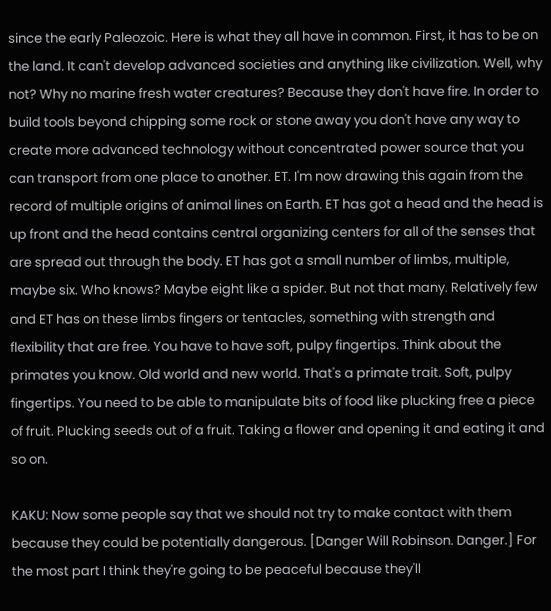since the early Paleozoic. Here is what they all have in common. First, it has to be on the land. It can't develop advanced societies and anything like civilization. Well, why not? Why no marine fresh water creatures? Because they don't have fire. In order to build tools beyond chipping some rock or stone away you don't have any way to create more advanced technology without concentrated power source that you can transport from one place to another. ET. I'm now drawing this again from the record of multiple origins of animal lines on Earth. ET has got a head and the head is up front and the head contains central organizing centers for all of the senses that are spread out through the body. ET has got a small number of limbs, multiple, maybe six. Who knows? Maybe eight like a spider. But not that many. Relatively few and ET has on these limbs fingers or tentacles, something with strength and flexibility that are free. You have to have soft, pulpy fingertips. Think about the primates you know. Old world and new world. That's a primate trait. Soft, pulpy fingertips. You need to be able to manipulate bits of food like plucking free a piece of fruit. Plucking seeds out of a fruit. Taking a flower and opening it and eating it and so on.

KAKU: Now some people say that we should not try to make contact with them because they could be potentially dangerous. [Danger Will Robinson. Danger.] For the most part I think they're going to be peaceful because they'll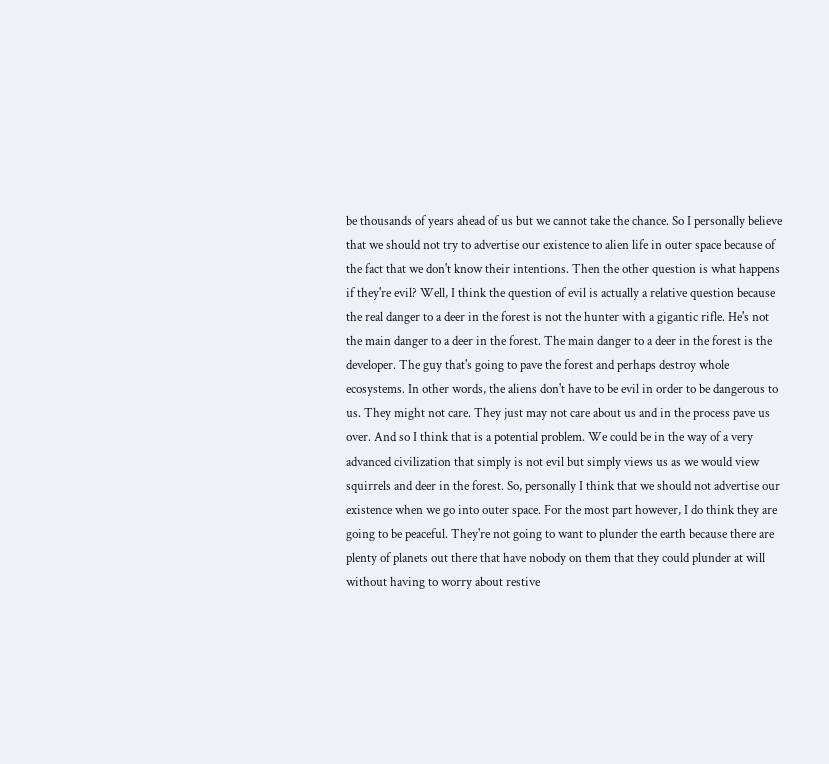be thousands of years ahead of us but we cannot take the chance. So I personally believe that we should not try to advertise our existence to alien life in outer space because of the fact that we don't know their intentions. Then the other question is what happens if they're evil? Well, I think the question of evil is actually a relative question because the real danger to a deer in the forest is not the hunter with a gigantic rifle. He's not the main danger to a deer in the forest. The main danger to a deer in the forest is the developer. The guy that's going to pave the forest and perhaps destroy whole ecosystems. In other words, the aliens don't have to be evil in order to be dangerous to us. They might not care. They just may not care about us and in the process pave us over. And so I think that is a potential problem. We could be in the way of a very advanced civilization that simply is not evil but simply views us as we would view squirrels and deer in the forest. So, personally I think that we should not advertise our existence when we go into outer space. For the most part however, I do think they are going to be peaceful. They're not going to want to plunder the earth because there are plenty of planets out there that have nobody on them that they could plunder at will without having to worry about restive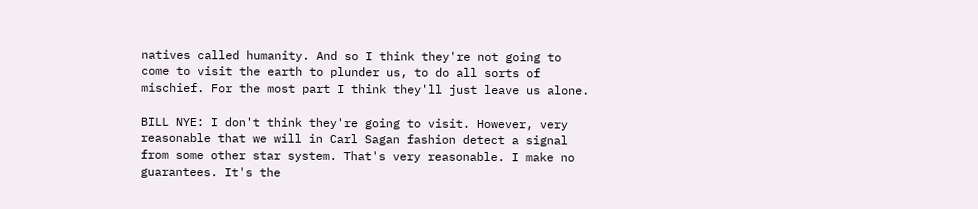natives called humanity. And so I think they're not going to come to visit the earth to plunder us, to do all sorts of mischief. For the most part I think they'll just leave us alone.

BILL NYE: I don't think they're going to visit. However, very reasonable that we will in Carl Sagan fashion detect a signal from some other star system. That's very reasonable. I make no guarantees. It's the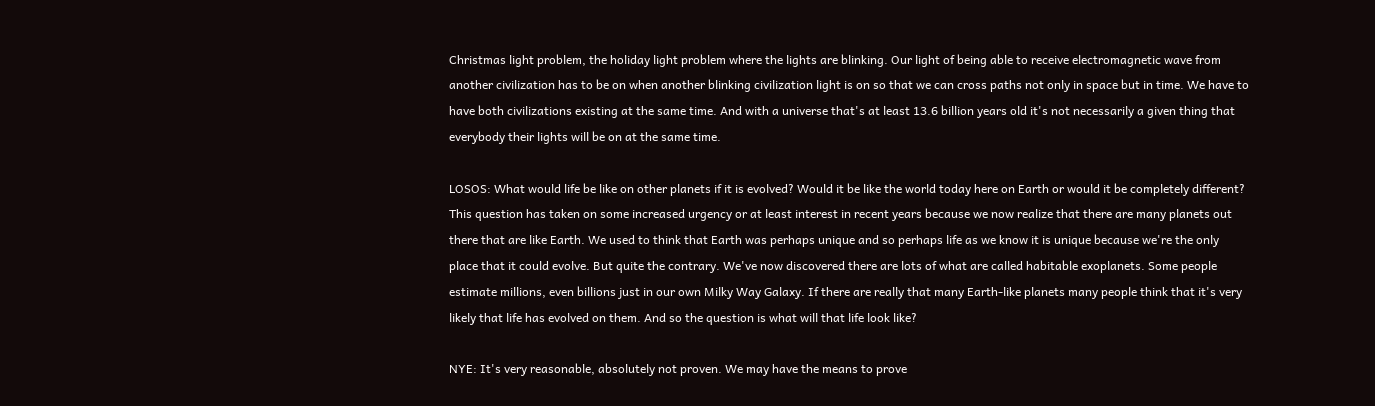Christmas light problem, the holiday light problem where the lights are blinking. Our light of being able to receive electromagnetic wave from another civilization has to be on when another blinking civilization light is on so that we can cross paths not only in space but in time. We have to have both civilizations existing at the same time. And with a universe that's at least 13.6 billion years old it's not necessarily a given thing that everybody their lights will be on at the same time.

LOSOS: What would life be like on other planets if it is evolved? Would it be like the world today here on Earth or would it be completely different? This question has taken on some increased urgency or at least interest in recent years because we now realize that there are many planets out there that are like Earth. We used to think that Earth was perhaps unique and so perhaps life as we know it is unique because we're the only place that it could evolve. But quite the contrary. We've now discovered there are lots of what are called habitable exoplanets. Some people estimate millions, even billions just in our own Milky Way Galaxy. If there are really that many Earth-like planets many people think that it's very likely that life has evolved on them. And so the question is what will that life look like?

NYE: It's very reasonable, absolutely not proven. We may have the means to prove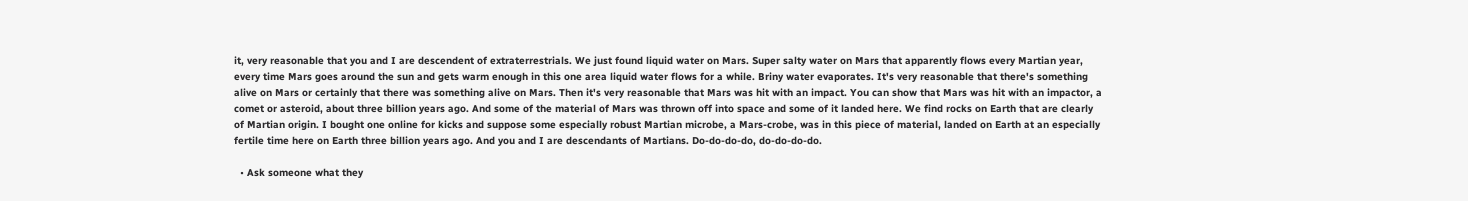it, very reasonable that you and I are descendent of extraterrestrials. We just found liquid water on Mars. Super salty water on Mars that apparently flows every Martian year, every time Mars goes around the sun and gets warm enough in this one area liquid water flows for a while. Briny water evaporates. It's very reasonable that there's something alive on Mars or certainly that there was something alive on Mars. Then it's very reasonable that Mars was hit with an impact. You can show that Mars was hit with an impactor, a comet or asteroid, about three billion years ago. And some of the material of Mars was thrown off into space and some of it landed here. We find rocks on Earth that are clearly of Martian origin. I bought one online for kicks and suppose some especially robust Martian microbe, a Mars-crobe, was in this piece of material, landed on Earth at an especially fertile time here on Earth three billion years ago. And you and I are descendants of Martians. Do-do-do-do, do-do-do-do.

  • Ask someone what they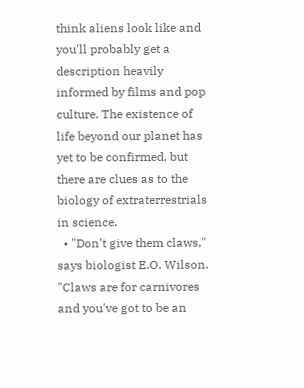think aliens look like and you'll probably get a description heavily informed by films and pop culture. The existence of life beyond our planet has yet to be confirmed, but there are clues as to the biology of extraterrestrials in science.
  • "Don't give them claws," says biologist E.O. Wilson. "Claws are for carnivores and you've got to be an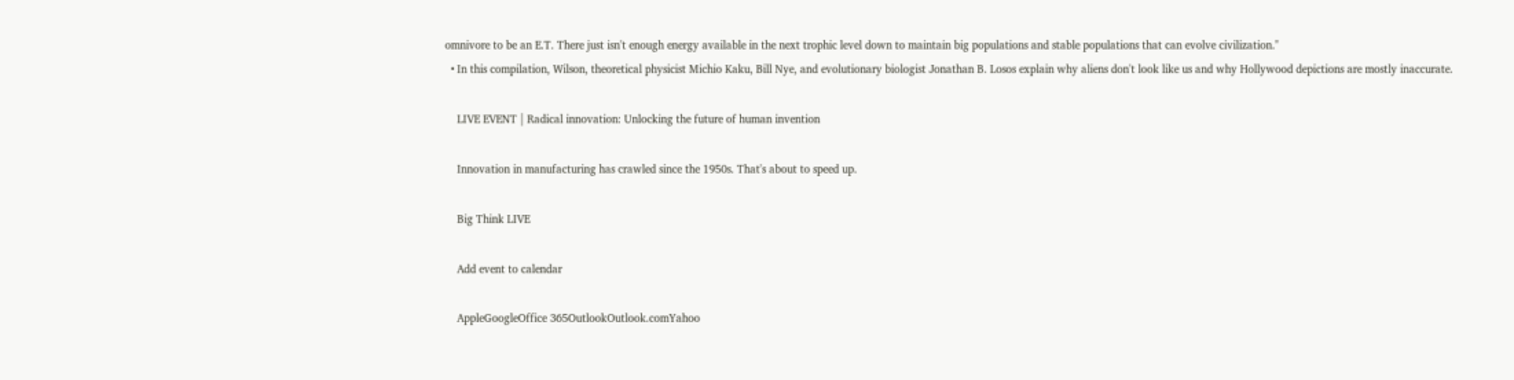omnivore to be an E.T. There just isn't enough energy available in the next trophic level down to maintain big populations and stable populations that can evolve civilization."
  • In this compilation, Wilson, theoretical physicist Michio Kaku, Bill Nye, and evolutionary biologist Jonathan B. Losos explain why aliens don't look like us and why Hollywood depictions are mostly inaccurate.

    LIVE EVENT | Radical innovation: Unlocking the future of human invention

    Innovation in manufacturing has crawled since the 1950s. That's about to speed up.

    Big Think LIVE

    Add event to calendar

    AppleGoogleOffice 365OutlookOutlook.comYahoo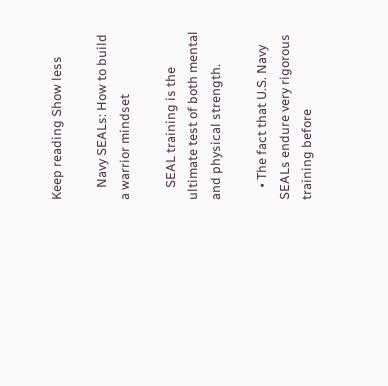Keep reading Show less

    Navy SEALs: How to build a warrior mindset

    SEAL training is the ultimate test of both mental and physical strength.

    • The fact that U.S. Navy SEALs endure very rigorous training before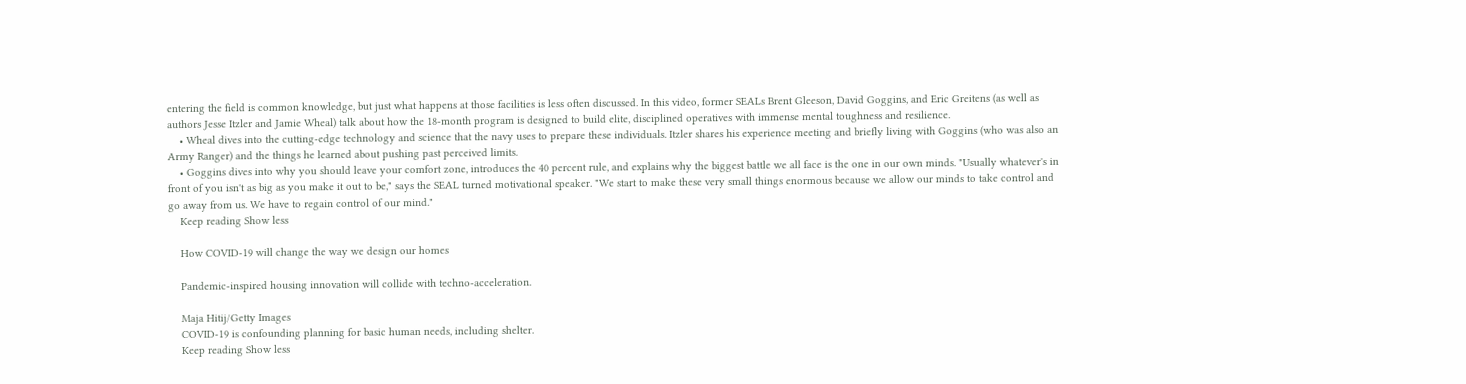entering the field is common knowledge, but just what happens at those facilities is less often discussed. In this video, former SEALs Brent Gleeson, David Goggins, and Eric Greitens (as well as authors Jesse Itzler and Jamie Wheal) talk about how the 18-month program is designed to build elite, disciplined operatives with immense mental toughness and resilience.
    • Wheal dives into the cutting-edge technology and science that the navy uses to prepare these individuals. Itzler shares his experience meeting and briefly living with Goggins (who was also an Army Ranger) and the things he learned about pushing past perceived limits.
    • Goggins dives into why you should leave your comfort zone, introduces the 40 percent rule, and explains why the biggest battle we all face is the one in our own minds. "Usually whatever's in front of you isn't as big as you make it out to be," says the SEAL turned motivational speaker. "We start to make these very small things enormous because we allow our minds to take control and go away from us. We have to regain control of our mind."
    Keep reading Show less

    How COVID-19 will change the way we design our homes

    Pandemic-inspired housing innovation will collide with techno-acceleration.

    Maja Hitij/Getty Images
    COVID-19 is confounding planning for basic human needs, including shelter.
    Keep reading Show less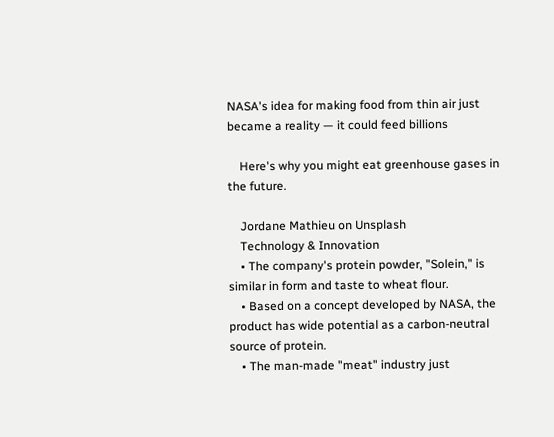NASA's idea for making food from thin air just became a reality — it could feed billions

    Here's why you might eat greenhouse gases in the future.

    Jordane Mathieu on Unsplash
    Technology & Innovation
    • The company's protein powder, "Solein," is similar in form and taste to wheat flour.
    • Based on a concept developed by NASA, the product has wide potential as a carbon-neutral source of protein.
    • The man-made "meat" industry just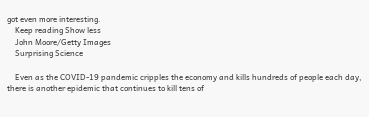got even more interesting.
    Keep reading Show less
    John Moore/Getty Images
    Surprising Science

    Even as the COVID-19 pandemic cripples the economy and kills hundreds of people each day, there is another epidemic that continues to kill tens of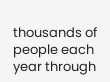thousands of people each year through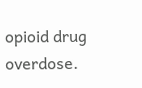opioid drug overdose.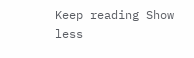Keep reading Show less